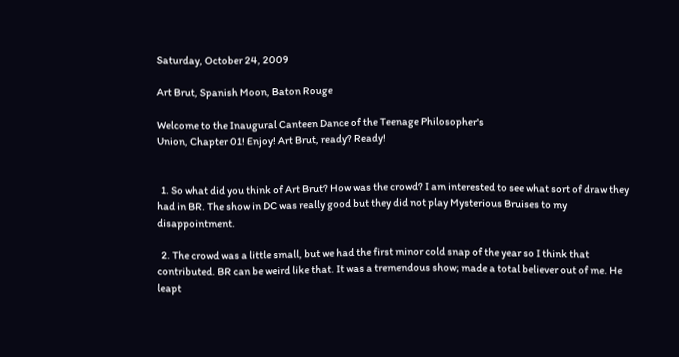Saturday, October 24, 2009

Art Brut, Spanish Moon, Baton Rouge

Welcome to the Inaugural Canteen Dance of the Teenage Philosopher's
Union, Chapter 01! Enjoy! Art Brut, ready? Ready!


  1. So what did you think of Art Brut? How was the crowd? I am interested to see what sort of draw they had in BR. The show in DC was really good but they did not play Mysterious Bruises to my disappointment.

  2. The crowd was a little small, but we had the first minor cold snap of the year so I think that contributed. BR can be weird like that. It was a tremendous show; made a total believer out of me. He leapt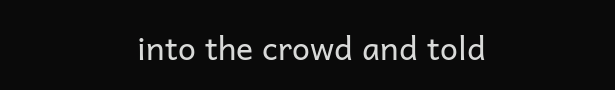into the crowd and told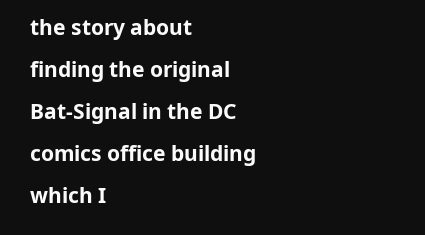the story about finding the original Bat-Signal in the DC comics office building which I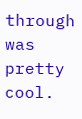through was pretty cool.